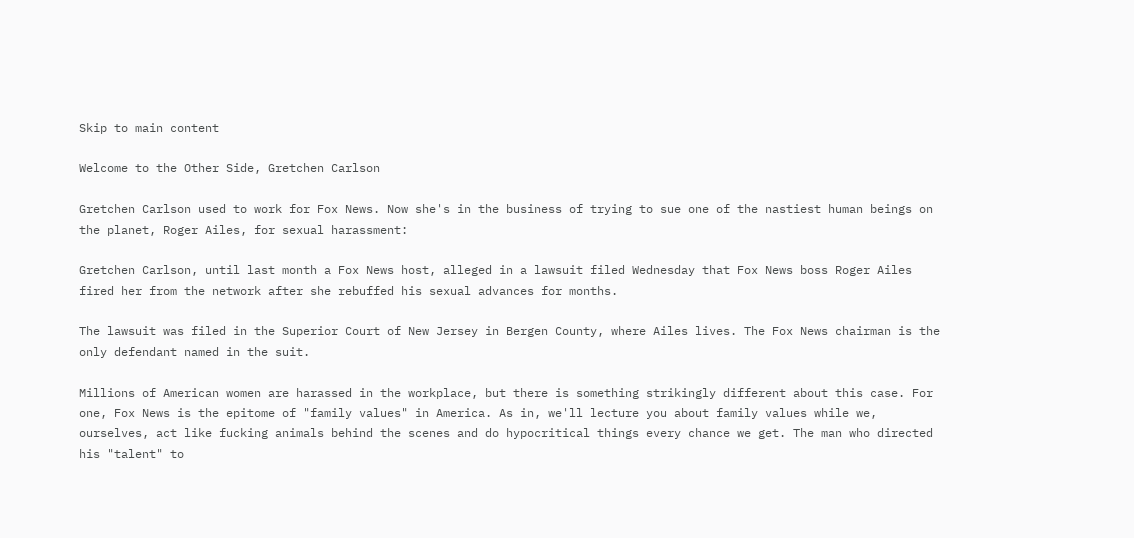Skip to main content

Welcome to the Other Side, Gretchen Carlson

Gretchen Carlson used to work for Fox News. Now she's in the business of trying to sue one of the nastiest human beings on the planet, Roger Ailes, for sexual harassment:

Gretchen Carlson, until last month a Fox News host, alleged in a lawsuit filed Wednesday that Fox News boss Roger Ailes fired her from the network after she rebuffed his sexual advances for months.

The lawsuit was filed in the Superior Court of New Jersey in Bergen County, where Ailes lives. The Fox News chairman is the only defendant named in the suit.

Millions of American women are harassed in the workplace, but there is something strikingly different about this case. For one, Fox News is the epitome of "family values" in America. As in, we'll lecture you about family values while we, ourselves, act like fucking animals behind the scenes and do hypocritical things every chance we get. The man who directed his "talent" to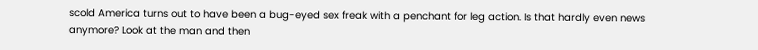scold America turns out to have been a bug-eyed sex freak with a penchant for leg action. Is that hardly even news anymore? Look at the man and then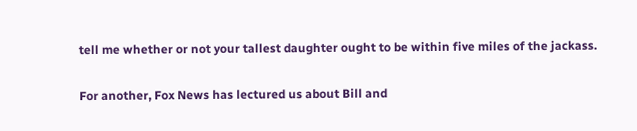tell me whether or not your tallest daughter ought to be within five miles of the jackass.

For another, Fox News has lectured us about Bill and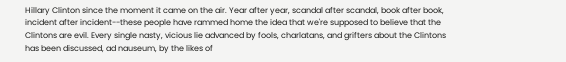Hillary Clinton since the moment it came on the air. Year after year, scandal after scandal, book after book, incident after incident--these people have rammed home the idea that we're supposed to believe that the Clintons are evil. Every single nasty, vicious lie advanced by fools, charlatans, and grifters about the Clintons has been discussed, ad nauseum, by the likes of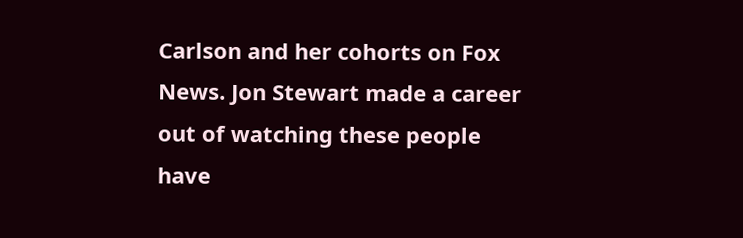Carlson and her cohorts on Fox News. Jon Stewart made a career out of watching these people have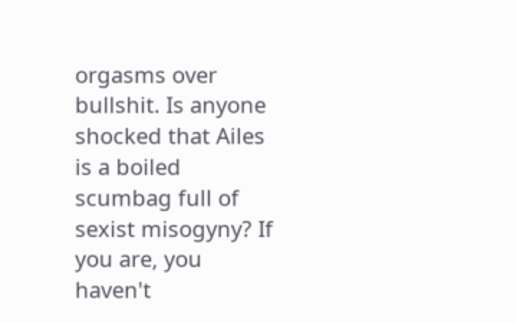orgasms over bullshit. Is anyone shocked that Ailes is a boiled scumbag full of sexist misogyny? If you are, you haven't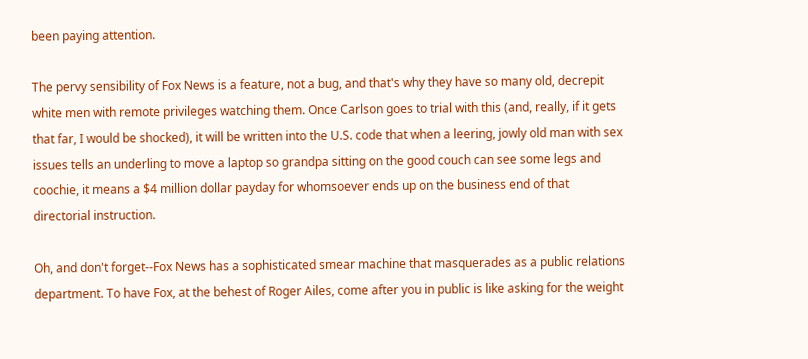been paying attention.

The pervy sensibility of Fox News is a feature, not a bug, and that's why they have so many old, decrepit white men with remote privileges watching them. Once Carlson goes to trial with this (and, really, if it gets that far, I would be shocked), it will be written into the U.S. code that when a leering, jowly old man with sex issues tells an underling to move a laptop so grandpa sitting on the good couch can see some legs and coochie, it means a $4 million dollar payday for whomsoever ends up on the business end of that directorial instruction.

Oh, and don't forget--Fox News has a sophisticated smear machine that masquerades as a public relations department. To have Fox, at the behest of Roger Ailes, come after you in public is like asking for the weight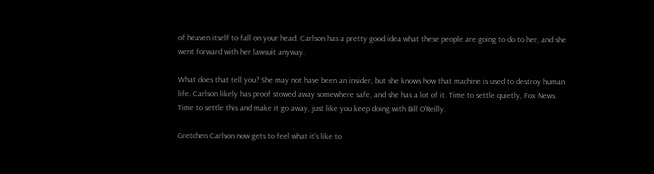of heaven itself to fall on your head. Carlson has a pretty good idea what these people are going to do to her, and she went forward with her lawsuit anyway.

What does that tell you? She may not have been an insider, but she knows how that machine is used to destroy human life. Carlson likely has proof stowed away somewhere safe, and she has a lot of it. Time to settle quietly, Fox News. Time to settle this and make it go away, just like you keep doing with Bill O'Reilly.

Gretchen Carlson now gets to feel what it's like to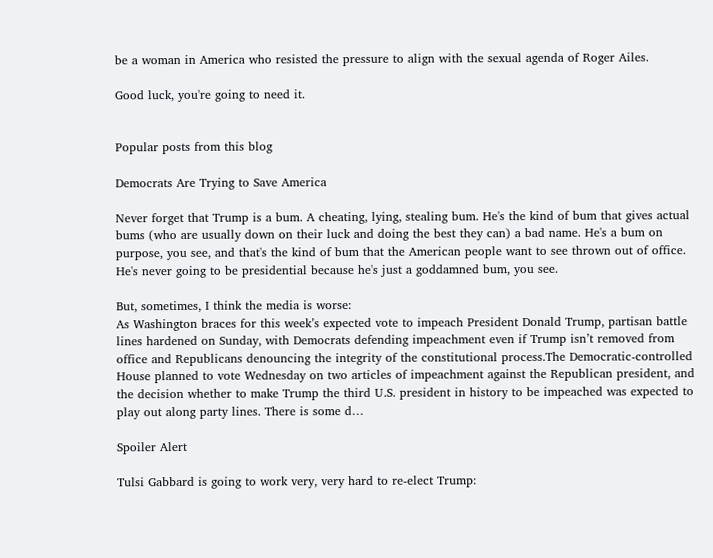be a woman in America who resisted the pressure to align with the sexual agenda of Roger Ailes.

Good luck, you're going to need it.


Popular posts from this blog

Democrats Are Trying to Save America

Never forget that Trump is a bum. A cheating, lying, stealing bum. He's the kind of bum that gives actual bums (who are usually down on their luck and doing the best they can) a bad name. He's a bum on purpose, you see, and that's the kind of bum that the American people want to see thrown out of office. He's never going to be presidential because he's just a goddamned bum, you see.

But, sometimes, I think the media is worse:
As Washington braces for this week’s expected vote to impeach President Donald Trump, partisan battle lines hardened on Sunday, with Democrats defending impeachment even if Trump isn’t removed from office and Republicans denouncing the integrity of the constitutional process.The Democratic-controlled House planned to vote Wednesday on two articles of impeachment against the Republican president, and the decision whether to make Trump the third U.S. president in history to be impeached was expected to play out along party lines. There is some d…

Spoiler Alert

Tulsi Gabbard is going to work very, very hard to re-elect Trump: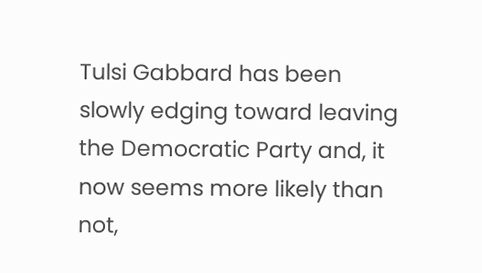Tulsi Gabbard has been slowly edging toward leaving the Democratic Party and, it now seems more likely than not,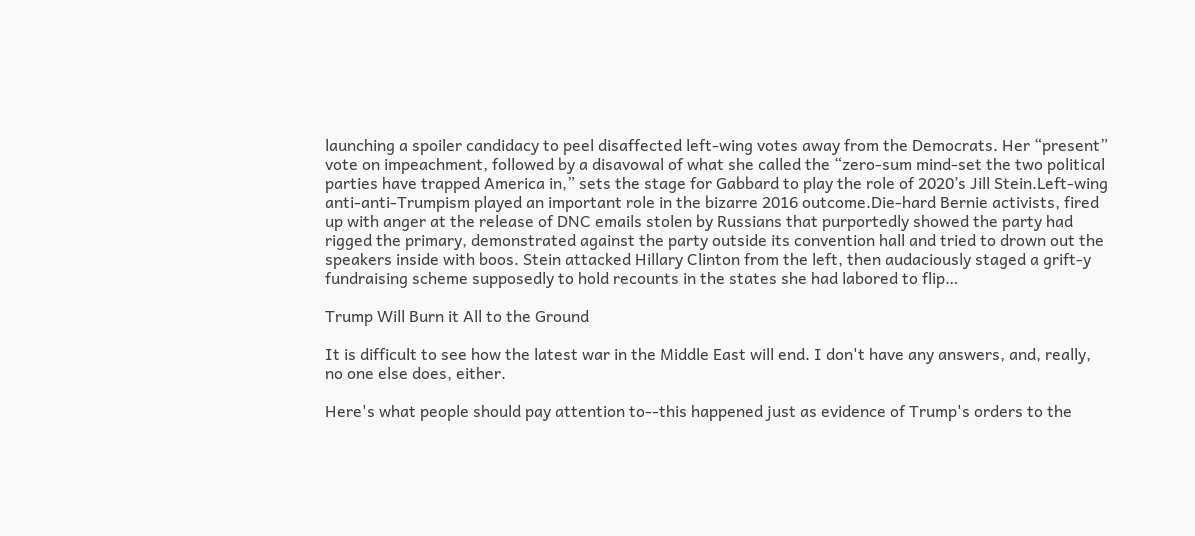launching a spoiler candidacy to peel disaffected left-wing votes away from the Democrats. Her “present” vote on impeachment, followed by a disavowal of what she called the “zero-sum mind-set the two political parties have trapped America in,” sets the stage for Gabbard to play the role of 2020’s Jill Stein.Left-wing anti-anti-Trumpism played an important role in the bizarre 2016 outcome.Die-hard Bernie activists, fired up with anger at the release of DNC emails stolen by Russians that purportedly showed the party had rigged the primary, demonstrated against the party outside its convention hall and tried to drown out the speakers inside with boos. Stein attacked Hillary Clinton from the left, then audaciously staged a grift-y fundraising scheme supposedly to hold recounts in the states she had labored to flip…

Trump Will Burn it All to the Ground

It is difficult to see how the latest war in the Middle East will end. I don't have any answers, and, really, no one else does, either.

Here's what people should pay attention to--this happened just as evidence of Trump's orders to the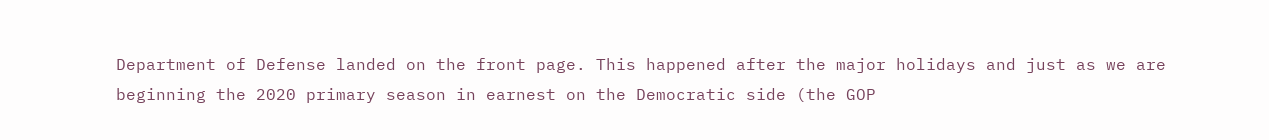Department of Defense landed on the front page. This happened after the major holidays and just as we are beginning the 2020 primary season in earnest on the Democratic side (the GOP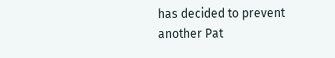has decided to prevent another Pat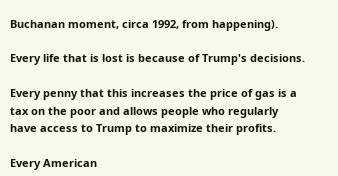Buchanan moment, circa 1992, from happening).

Every life that is lost is because of Trump's decisions.

Every penny that this increases the price of gas is a tax on the poor and allows people who regularly have access to Trump to maximize their profits.

Every American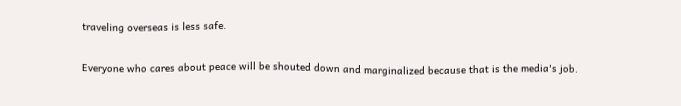traveling overseas is less safe.

Everyone who cares about peace will be shouted down and marginalized because that is the media's job.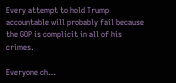Every attempt to hold Trump accountable will probably fail because the GOP is complicit in all of his crimes.

Everyone ch…